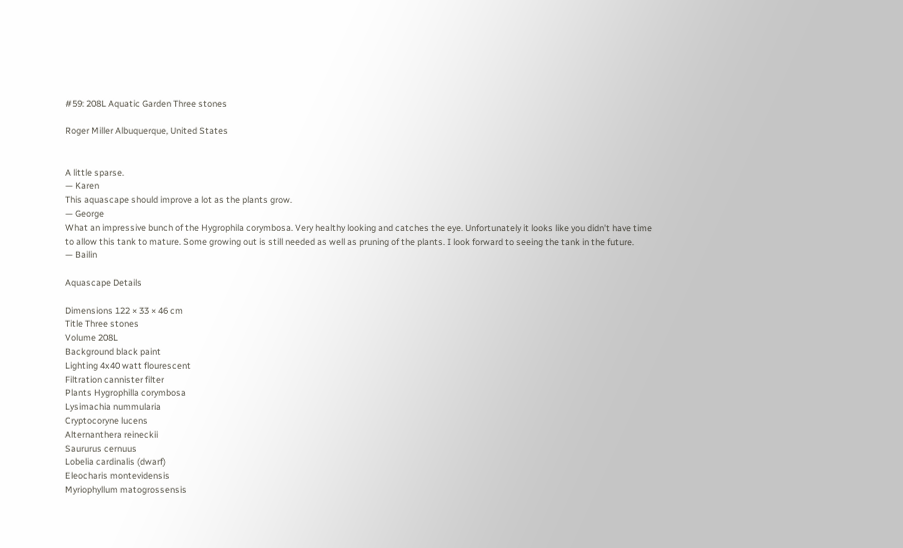#59: 208L Aquatic Garden Three stones

Roger Miller Albuquerque, United States


A little sparse.
— Karen
This aquascape should improve a lot as the plants grow.
— George
What an impressive bunch of the Hygrophila corymbosa. Very healthy looking and catches the eye. Unfortunately it looks like you didn't have time to allow this tank to mature. Some growing out is still needed as well as pruning of the plants. I look forward to seeing the tank in the future.
— Bailin

Aquascape Details

Dimensions 122 × 33 × 46 cm
Title Three stones
Volume 208L
Background black paint
Lighting 4x40 watt flourescent
Filtration cannister filter
Plants Hygrophilla corymbosa
Lysimachia nummularia
Cryptocoryne lucens
Alternanthera reineckii
Saururus cernuus
Lobelia cardinalis (dwarf)
Eleocharis montevidensis
Myriophyllum matogrossensis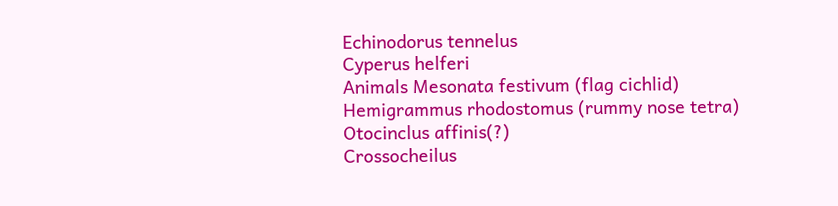Echinodorus tennelus
Cyperus helferi
Animals Mesonata festivum (flag cichlid)
Hemigrammus rhodostomus (rummy nose tetra)
Otocinclus affinis(?)
Crossocheilus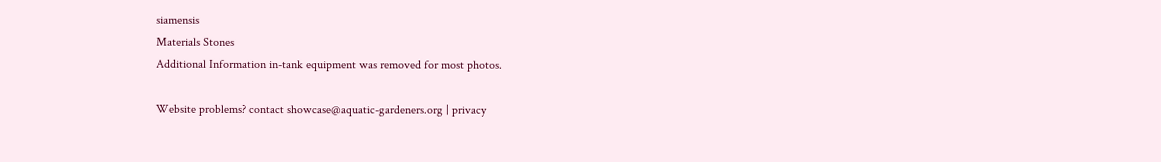siamensis
Materials Stones
Additional Information in-tank equipment was removed for most photos.

Website problems? contact showcase@aquatic-gardeners.org | privacy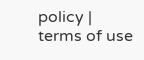policy | terms of use